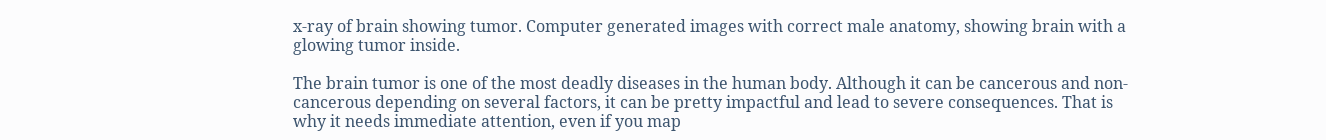x-ray of brain showing tumor. Computer generated images with correct male anatomy, showing brain with a glowing tumor inside.

The brain tumor is one of the most deadly diseases in the human body. Although it can be cancerous and non-cancerous depending on several factors, it can be pretty impactful and lead to severe consequences. That is why it needs immediate attention, even if you map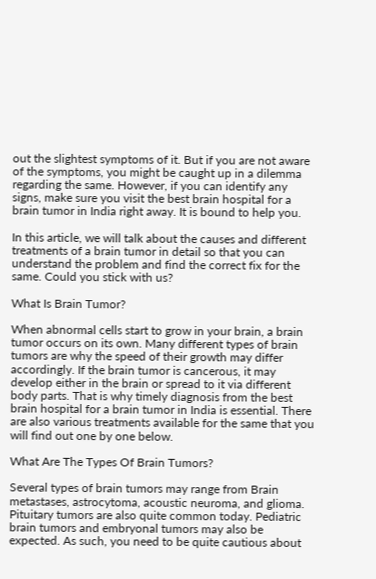out the slightest symptoms of it. But if you are not aware of the symptoms, you might be caught up in a dilemma regarding the same. However, if you can identify any signs, make sure you visit the best brain hospital for a brain tumor in India right away. It is bound to help you.

In this article, we will talk about the causes and different treatments of a brain tumor in detail so that you can understand the problem and find the correct fix for the same. Could you stick with us?

What Is Brain Tumor?

When abnormal cells start to grow in your brain, a brain tumor occurs on its own. Many different types of brain tumors are why the speed of their growth may differ accordingly. If the brain tumor is cancerous, it may develop either in the brain or spread to it via different body parts. That is why timely diagnosis from the best brain hospital for a brain tumor in India is essential. There are also various treatments available for the same that you will find out one by one below.

What Are The Types Of Brain Tumors?

Several types of brain tumors may range from Brain metastases, astrocytoma, acoustic neuroma, and glioma. Pituitary tumors are also quite common today. Pediatric brain tumors and embryonal tumors may also be expected. As such, you need to be quite cautious about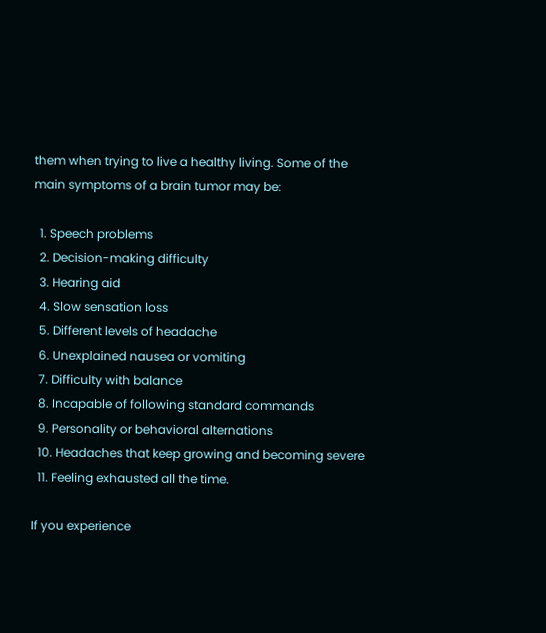them when trying to live a healthy living. Some of the main symptoms of a brain tumor may be:

  1. Speech problems
  2. Decision-making difficulty
  3. Hearing aid
  4. Slow sensation loss
  5. Different levels of headache
  6. Unexplained nausea or vomiting
  7. Difficulty with balance
  8. Incapable of following standard commands
  9. Personality or behavioral alternations
  10. Headaches that keep growing and becoming severe
  11. Feeling exhausted all the time.

If you experience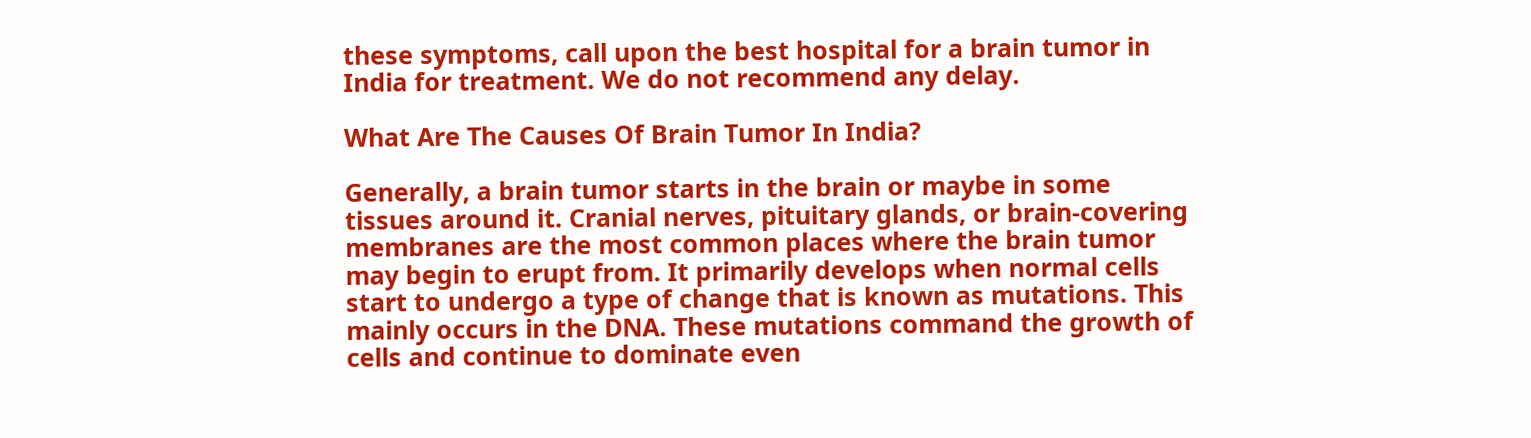these symptoms, call upon the best hospital for a brain tumor in India for treatment. We do not recommend any delay.

What Are The Causes Of Brain Tumor In India?

Generally, a brain tumor starts in the brain or maybe in some tissues around it. Cranial nerves, pituitary glands, or brain-covering membranes are the most common places where the brain tumor may begin to erupt from. It primarily develops when normal cells start to undergo a type of change that is known as mutations. This mainly occurs in the DNA. These mutations command the growth of cells and continue to dominate even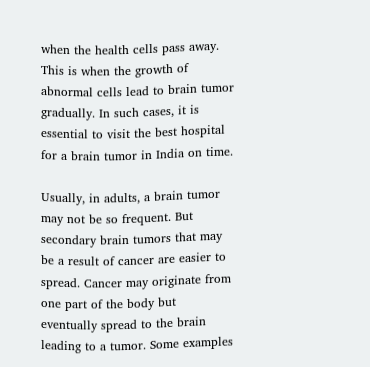when the health cells pass away. This is when the growth of abnormal cells lead to brain tumor gradually. In such cases, it is essential to visit the best hospital for a brain tumor in India on time.

Usually, in adults, a brain tumor may not be so frequent. But secondary brain tumors that may be a result of cancer are easier to spread. Cancer may originate from one part of the body but eventually spread to the brain leading to a tumor. Some examples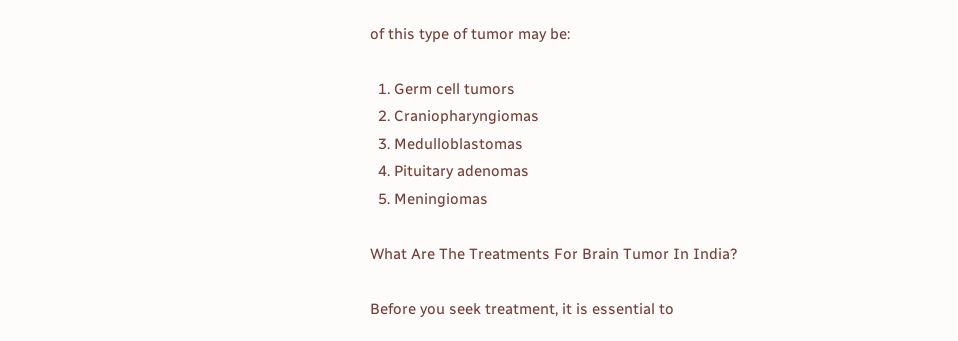of this type of tumor may be:

  1. Germ cell tumors
  2. Craniopharyngiomas
  3. Medulloblastomas
  4. Pituitary adenomas
  5. Meningiomas

What Are The Treatments For Brain Tumor In India?

Before you seek treatment, it is essential to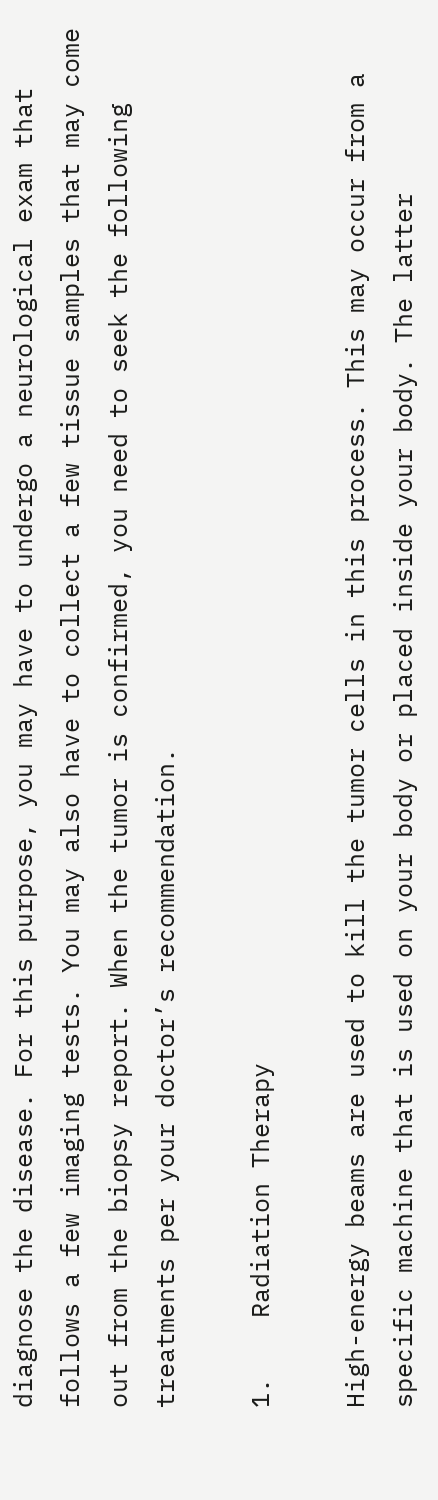diagnose the disease. For this purpose, you may have to undergo a neurological exam that follows a few imaging tests. You may also have to collect a few tissue samples that may come out from the biopsy report. When the tumor is confirmed, you need to seek the following treatments per your doctor’s recommendation.

1.    Radiation Therapy

High-energy beams are used to kill the tumor cells in this process. This may occur from a specific machine that is used on your body or placed inside your body. The latter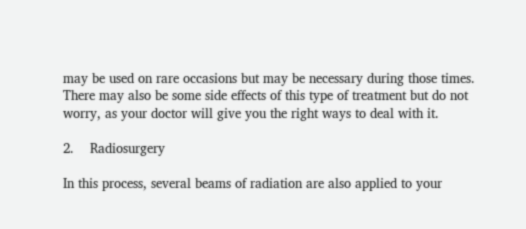may be used on rare occasions but may be necessary during those times. There may also be some side effects of this type of treatment but do not worry, as your doctor will give you the right ways to deal with it.

2.    Radiosurgery

In this process, several beams of radiation are also applied to your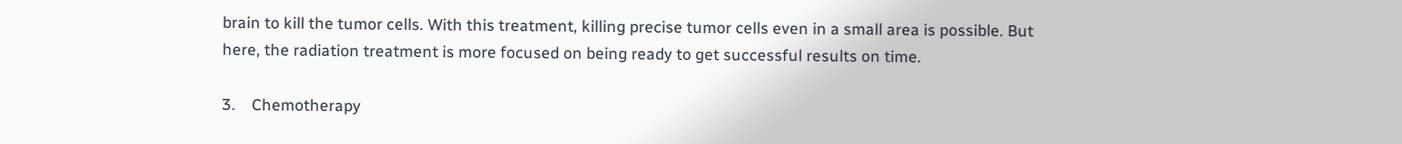brain to kill the tumor cells. With this treatment, killing precise tumor cells even in a small area is possible. But here, the radiation treatment is more focused on being ready to get successful results on time.

3.    Chemotherapy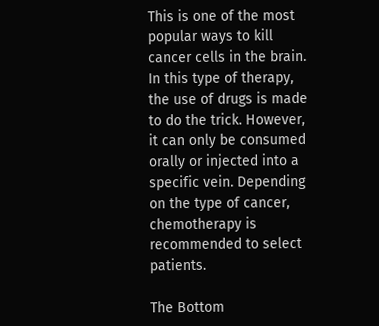This is one of the most popular ways to kill cancer cells in the brain. In this type of therapy, the use of drugs is made to do the trick. However, it can only be consumed orally or injected into a specific vein. Depending on the type of cancer, chemotherapy is recommended to select patients.

The Bottom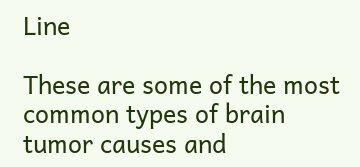Line

These are some of the most common types of brain tumor causes and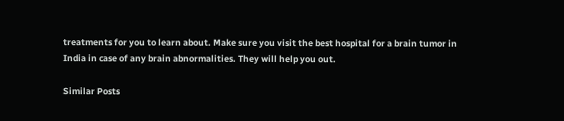treatments for you to learn about. Make sure you visit the best hospital for a brain tumor in India in case of any brain abnormalities. They will help you out.

Similar Posts